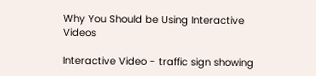Why You Should be Using Interactive Videos

Interactive Video - traffic sign showing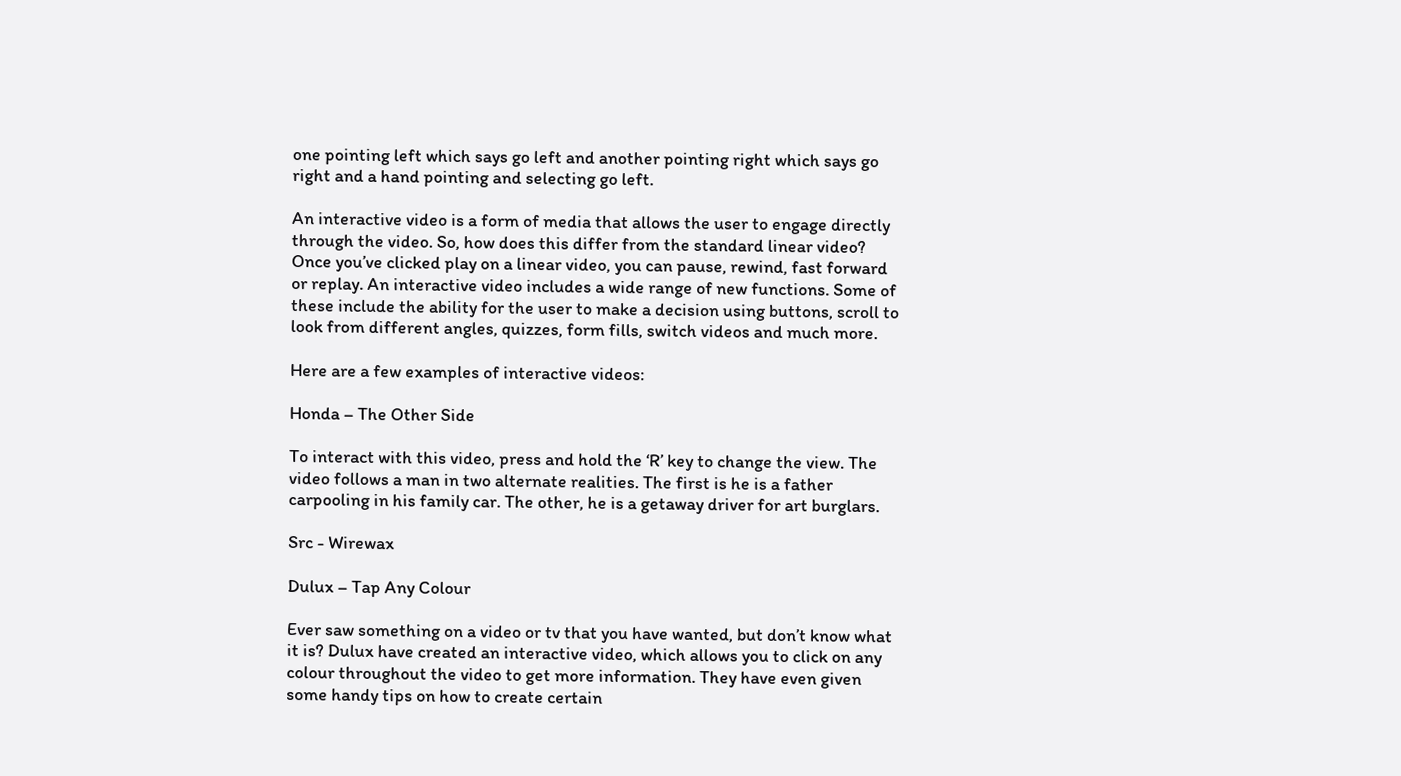one pointing left which says go left and another pointing right which says go right and a hand pointing and selecting go left.

An interactive video is a form of media that allows the user to engage directly through the video. So, how does this differ from the standard linear video? Once you’ve clicked play on a linear video, you can pause, rewind, fast forward or replay. An interactive video includes a wide range of new functions. Some of these include the ability for the user to make a decision using buttons, scroll to look from different angles, quizzes, form fills, switch videos and much more.

Here are a few examples of interactive videos:

Honda – The Other Side

To interact with this video, press and hold the ‘R’ key to change the view. The video follows a man in two alternate realities. The first is he is a father carpooling in his family car. The other, he is a getaway driver for art burglars.

Src - Wirewax

Dulux – Tap Any Colour

Ever saw something on a video or tv that you have wanted, but don’t know what it is? Dulux have created an interactive video, which allows you to click on any colour throughout the video to get more information. They have even given some handy tips on how to create certain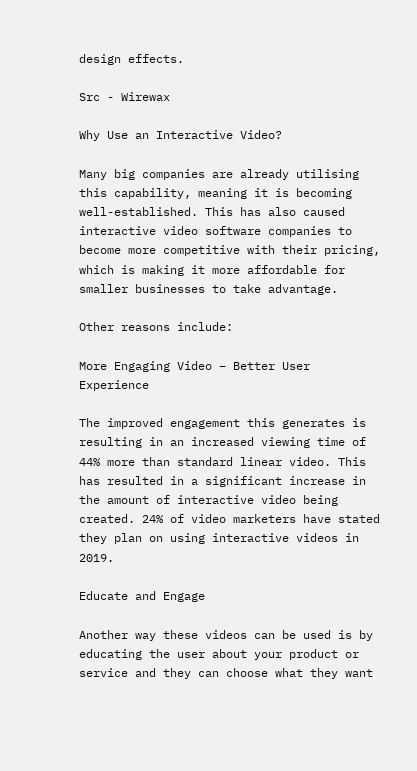design effects.

Src - Wirewax

Why Use an Interactive Video?

Many big companies are already utilising this capability, meaning it is becoming well-established. This has also caused interactive video software companies to become more competitive with their pricing, which is making it more affordable for smaller businesses to take advantage.

Other reasons include:

More Engaging Video – Better User Experience

The improved engagement this generates is resulting in an increased viewing time of 44% more than standard linear video. This has resulted in a significant increase in the amount of interactive video being created. 24% of video marketers have stated they plan on using interactive videos in 2019.

Educate and Engage

Another way these videos can be used is by educating the user about your product or service and they can choose what they want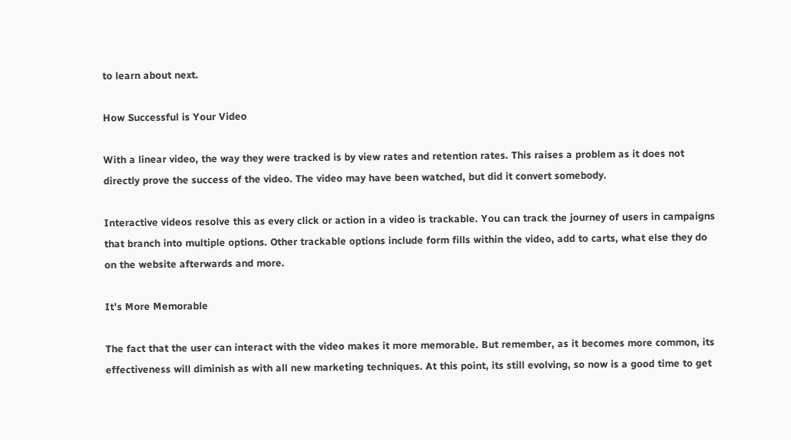to learn about next.

How Successful is Your Video

With a linear video, the way they were tracked is by view rates and retention rates. This raises a problem as it does not directly prove the success of the video. The video may have been watched, but did it convert somebody.

Interactive videos resolve this as every click or action in a video is trackable. You can track the journey of users in campaigns that branch into multiple options. Other trackable options include form fills within the video, add to carts, what else they do on the website afterwards and more.

It’s More Memorable

The fact that the user can interact with the video makes it more memorable. But remember, as it becomes more common, its effectiveness will diminish as with all new marketing techniques. At this point, its still evolving, so now is a good time to get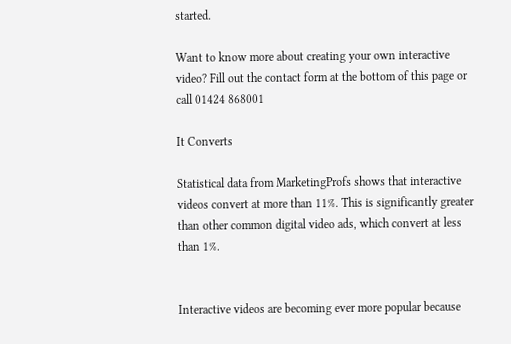started.

Want to know more about creating your own interactive video? Fill out the contact form at the bottom of this page or call 01424 868001

It Converts

Statistical data from MarketingProfs shows that interactive videos convert at more than 11%. This is significantly greater than other common digital video ads, which convert at less than 1%.


Interactive videos are becoming ever more popular because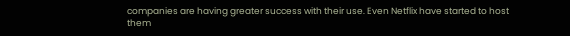companies are having greater success with their use. Even Netflix have started to host them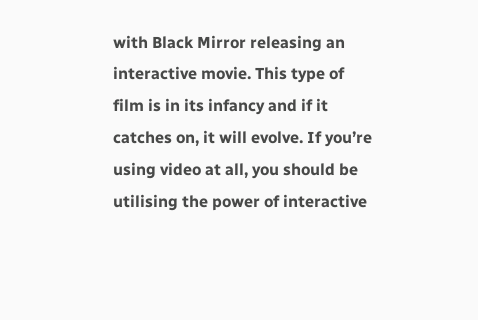with Black Mirror releasing an interactive movie. This type of film is in its infancy and if it catches on, it will evolve. If you’re using video at all, you should be utilising the power of interactive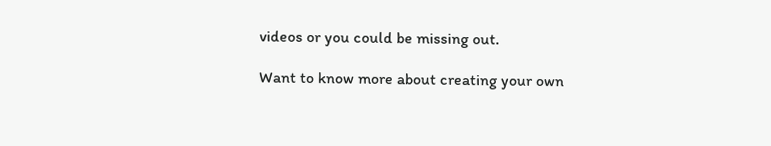videos or you could be missing out.

Want to know more about creating your own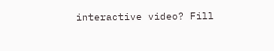interactive video? Fill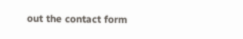out the contact form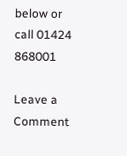below or call 01424 868001

Leave a Comment